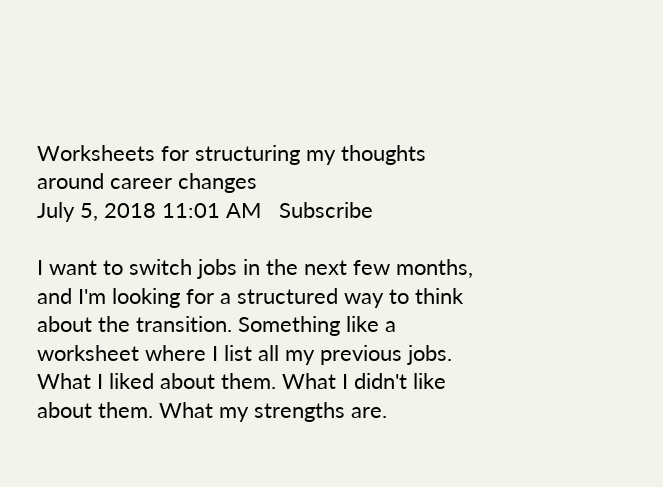Worksheets for structuring my thoughts around career changes
July 5, 2018 11:01 AM   Subscribe

I want to switch jobs in the next few months, and I'm looking for a structured way to think about the transition. Something like a worksheet where I list all my previous jobs. What I liked about them. What I didn't like about them. What my strengths are.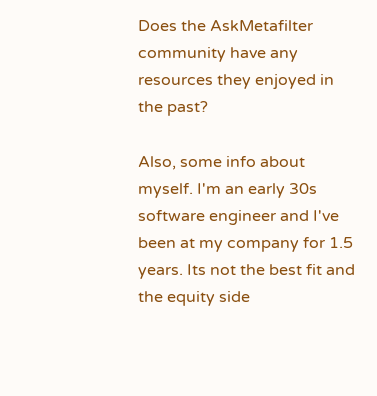Does the AskMetafilter community have any resources they enjoyed in the past?

Also, some info about myself. I'm an early 30s software engineer and I've been at my company for 1.5 years. Its not the best fit and the equity side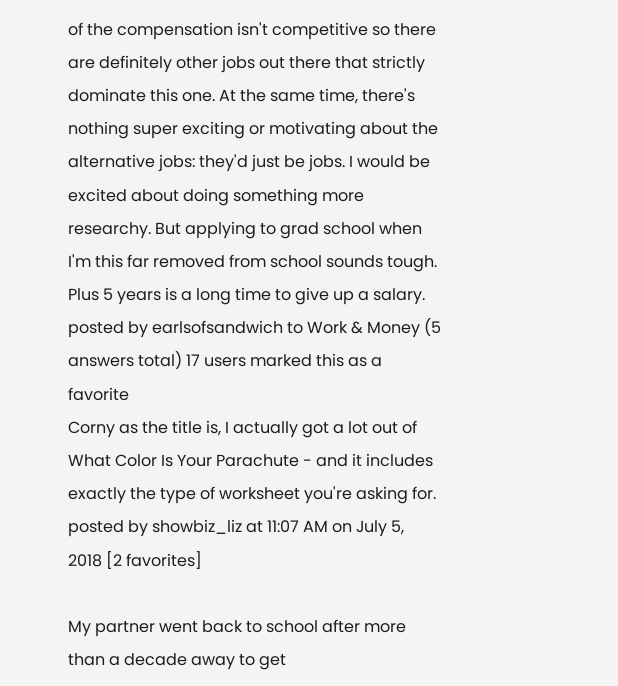of the compensation isn't competitive so there are definitely other jobs out there that strictly dominate this one. At the same time, there's nothing super exciting or motivating about the alternative jobs: they'd just be jobs. I would be excited about doing something more researchy. But applying to grad school when I'm this far removed from school sounds tough. Plus 5 years is a long time to give up a salary.
posted by earlsofsandwich to Work & Money (5 answers total) 17 users marked this as a favorite
Corny as the title is, I actually got a lot out of What Color Is Your Parachute - and it includes exactly the type of worksheet you're asking for.
posted by showbiz_liz at 11:07 AM on July 5, 2018 [2 favorites]

My partner went back to school after more than a decade away to get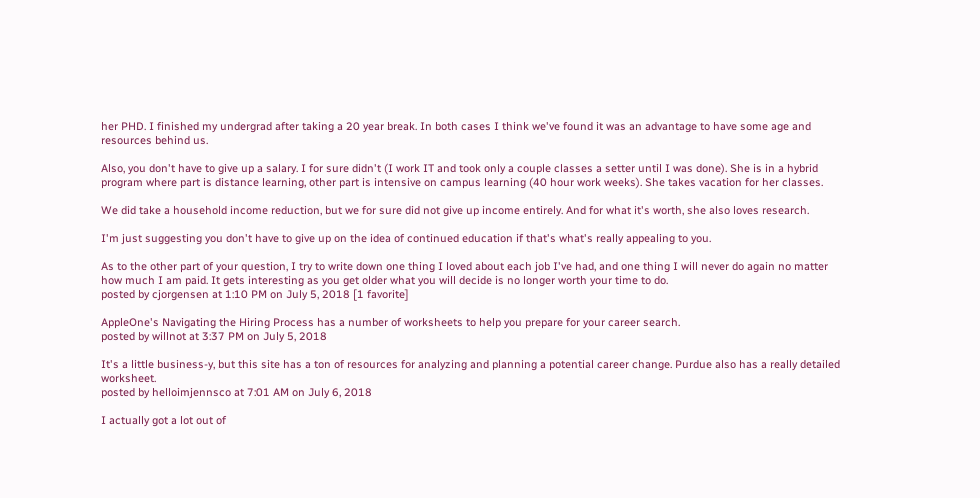her PHD. I finished my undergrad after taking a 20 year break. In both cases I think we've found it was an advantage to have some age and resources behind us.

Also, you don't have to give up a salary. I for sure didn't (I work IT and took only a couple classes a setter until I was done). She is in a hybrid program where part is distance learning, other part is intensive on campus learning (40 hour work weeks). She takes vacation for her classes.

We did take a household income reduction, but we for sure did not give up income entirely. And for what it's worth, she also loves research.

I'm just suggesting you don't have to give up on the idea of continued education if that's what's really appealing to you.

As to the other part of your question, I try to write down one thing I loved about each job I've had, and one thing I will never do again no matter how much I am paid. It gets interesting as you get older what you will decide is no longer worth your time to do.
posted by cjorgensen at 1:10 PM on July 5, 2018 [1 favorite]

AppleOne's Navigating the Hiring Process has a number of worksheets to help you prepare for your career search.
posted by willnot at 3:37 PM on July 5, 2018

It's a little business-y, but this site has a ton of resources for analyzing and planning a potential career change. Purdue also has a really detailed worksheet.
posted by helloimjennsco at 7:01 AM on July 6, 2018

I actually got a lot out of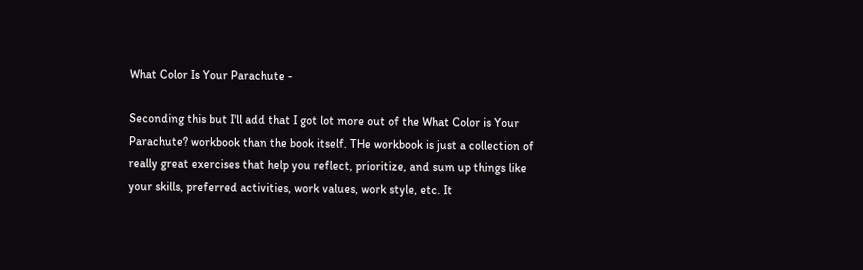What Color Is Your Parachute -

Seconding this but I'll add that I got lot more out of the What Color is Your Parachute? workbook than the book itself. THe workbook is just a collection of really great exercises that help you reflect, prioritize, and sum up things like your skills, preferred activities, work values, work style, etc. It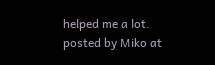helped me a lot.
posted by Miko at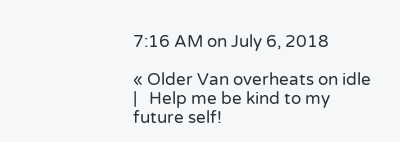7:16 AM on July 6, 2018

« Older Van overheats on idle   |   Help me be kind to my future self!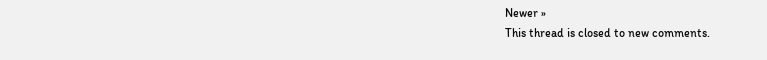Newer »
This thread is closed to new comments.